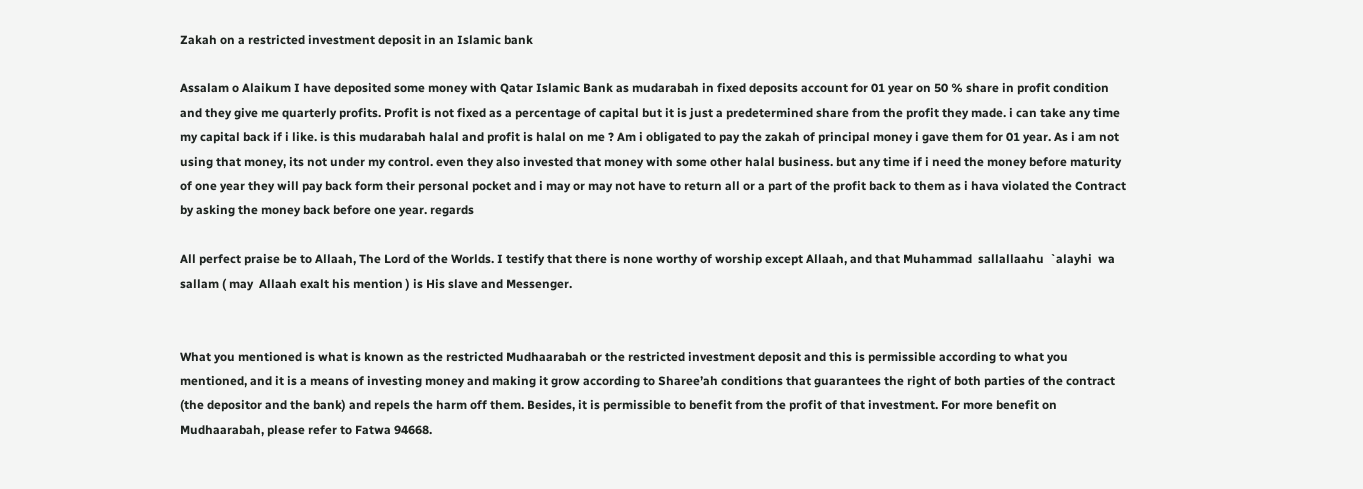Zakah on a restricted investment deposit in an Islamic bank

Assalam o Alaikum I have deposited some money with Qatar Islamic Bank as mudarabah in fixed deposits account for 01 year on 50 % share in profit condition and they give me quarterly profits. Profit is not fixed as a percentage of capital but it is just a predetermined share from the profit they made. i can take any time my capital back if i like. is this mudarabah halal and profit is halal on me ? Am i obligated to pay the zakah of principal money i gave them for 01 year. As i am not using that money, its not under my control. even they also invested that money with some other halal business. but any time if i need the money before maturity of one year they will pay back form their personal pocket and i may or may not have to return all or a part of the profit back to them as i hava violated the Contract by asking the money back before one year. regards

All perfect praise be to Allaah, The Lord of the Worlds. I testify that there is none worthy of worship except Allaah, and that Muhammad  sallallaahu  `alayhi  wa  sallam ( may  Allaah exalt his mention ) is His slave and Messenger.


What you mentioned is what is known as the restricted Mudhaarabah or the restricted investment deposit and this is permissible according to what you mentioned, and it is a means of investing money and making it grow according to Sharee’ah conditions that guarantees the right of both parties of the contract (the depositor and the bank) and repels the harm off them. Besides, it is permissible to benefit from the profit of that investment. For more benefit on Mudhaarabah, please refer to Fatwa 94668.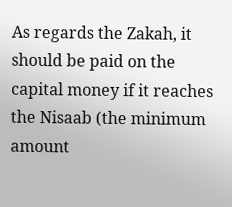As regards the Zakah, it should be paid on the capital money if it reaches the Nisaab (the minimum amount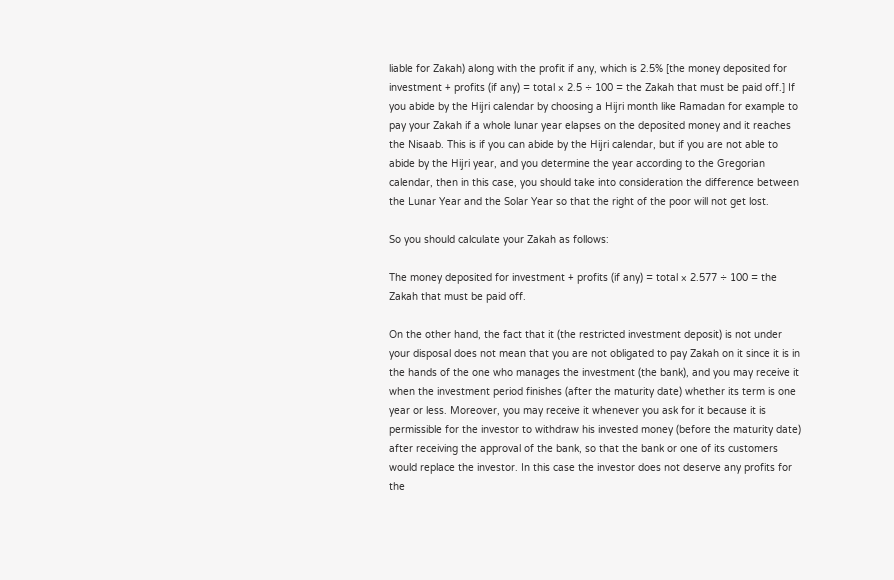liable for Zakah) along with the profit if any, which is 2.5% [the money deposited for investment + profits (if any) = total × 2.5 ÷ 100 = the Zakah that must be paid off.] If you abide by the Hijri calendar by choosing a Hijri month like Ramadan for example to pay your Zakah if a whole lunar year elapses on the deposited money and it reaches the Nisaab. This is if you can abide by the Hijri calendar, but if you are not able to abide by the Hijri year, and you determine the year according to the Gregorian calendar, then in this case, you should take into consideration the difference between the Lunar Year and the Solar Year so that the right of the poor will not get lost.

So you should calculate your Zakah as follows:

The money deposited for investment + profits (if any) = total × 2.577 ÷ 100 = the Zakah that must be paid off.

On the other hand, the fact that it (the restricted investment deposit) is not under your disposal does not mean that you are not obligated to pay Zakah on it since it is in the hands of the one who manages the investment (the bank), and you may receive it when the investment period finishes (after the maturity date) whether its term is one year or less. Moreover, you may receive it whenever you ask for it because it is permissible for the investor to withdraw his invested money (before the maturity date) after receiving the approval of the bank, so that the bank or one of its customers would replace the investor. In this case the investor does not deserve any profits for the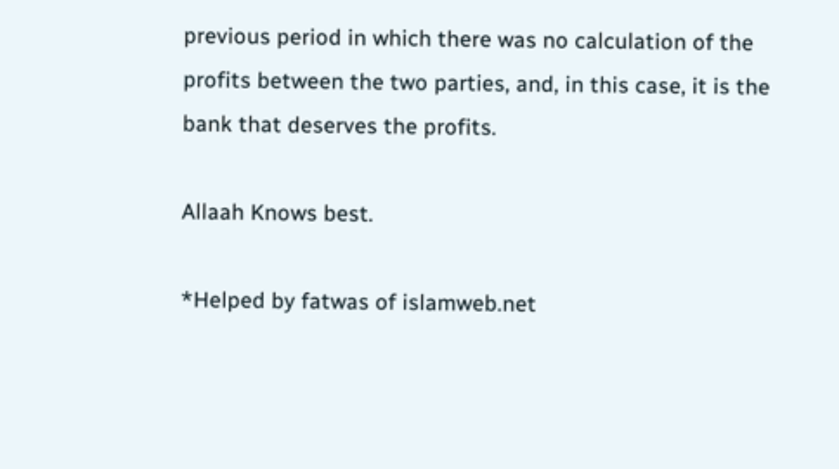previous period in which there was no calculation of the profits between the two parties, and, in this case, it is the bank that deserves the profits.

Allaah Knows best.

*Helped by fatwas of islamweb.net